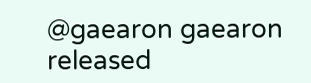@gaearon gaearon released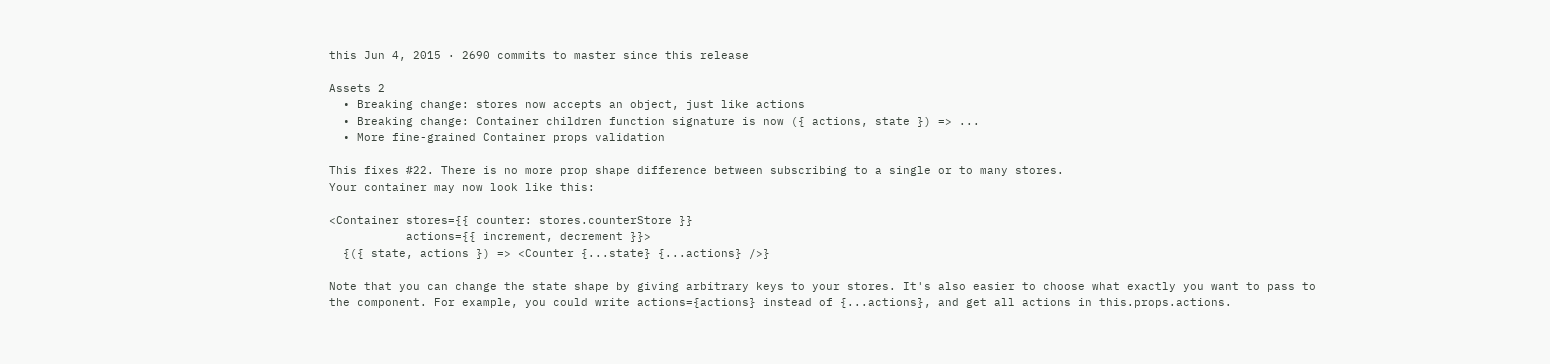this Jun 4, 2015 · 2690 commits to master since this release

Assets 2
  • Breaking change: stores now accepts an object, just like actions
  • Breaking change: Container children function signature is now ({ actions, state }) => ...
  • More fine-grained Container props validation

This fixes #22. There is no more prop shape difference between subscribing to a single or to many stores.
Your container may now look like this:

<Container stores={{ counter: stores.counterStore }}
           actions={{ increment, decrement }}>
  {({ state, actions }) => <Counter {...state} {...actions} />}

Note that you can change the state shape by giving arbitrary keys to your stores. It's also easier to choose what exactly you want to pass to the component. For example, you could write actions={actions} instead of {...actions}, and get all actions in this.props.actions.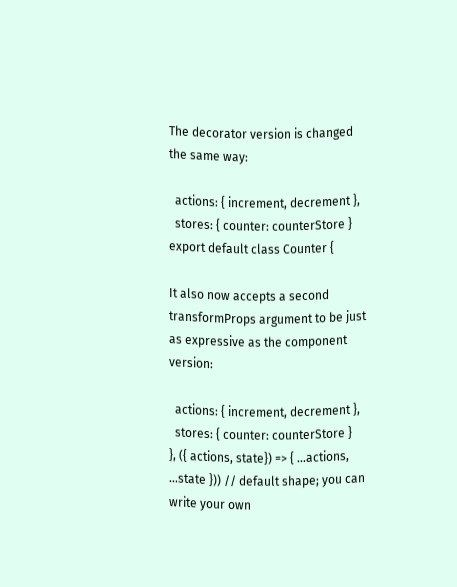The decorator version is changed the same way:

  actions: { increment, decrement },
  stores: { counter: counterStore }
export default class Counter {

It also now accepts a second transformProps argument to be just as expressive as the component version:

  actions: { increment, decrement },
  stores: { counter: counterStore }
}, ({ actions, state}) => { ...actions, ...state })) // default shape; you can write your own